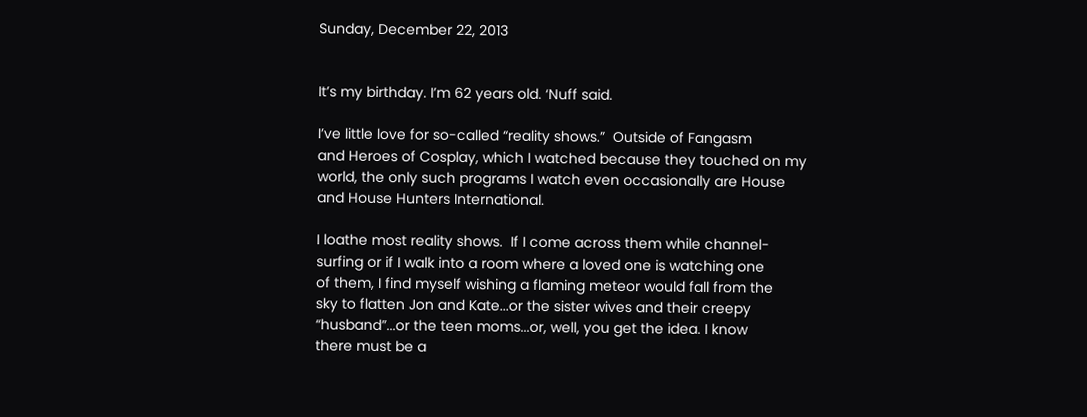Sunday, December 22, 2013


It’s my birthday. I’m 62 years old. ‘Nuff said.

I’ve little love for so-called “reality shows.”  Outside of Fangasm
and Heroes of Cosplay, which I watched because they touched on my
world, the only such programs I watch even occasionally are House
and House Hunters International.

I loathe most reality shows.  If I come across them while channel-
surfing or if I walk into a room where a loved one is watching one
of them, I find myself wishing a flaming meteor would fall from the
sky to flatten Jon and Kate...or the sister wives and their creepy
“husband”...or the teen moms...or, well, you get the idea. I know
there must be a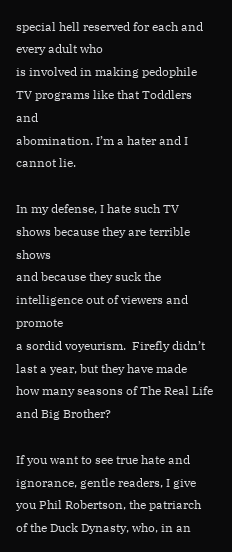special hell reserved for each and every adult who
is involved in making pedophile TV programs like that Toddlers and
abomination. I’m a hater and I cannot lie.

In my defense, I hate such TV shows because they are terrible shows
and because they suck the intelligence out of viewers and promote
a sordid voyeurism.  Firefly didn’t last a year, but they have made
how many seasons of The Real Life and Big Brother?

If you want to see true hate and ignorance, gentle readers, I give
you Phil Robertson, the patriarch of the Duck Dynasty, who, in an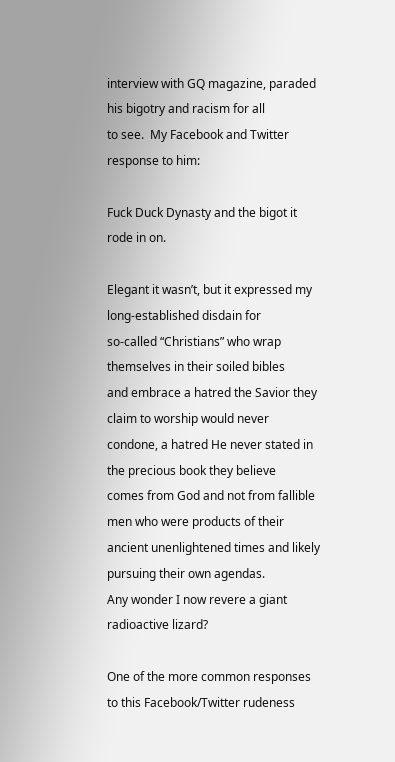interview with GQ magazine, paraded his bigotry and racism for all
to see.  My Facebook and Twitter response to him:

Fuck Duck Dynasty and the bigot it rode in on.

Elegant it wasn’t, but it expressed my long-established disdain for
so-called “Christians” who wrap themselves in their soiled bibles
and embrace a hatred the Savior they claim to worship would never
condone, a hatred He never stated in the precious book they believe
comes from God and not from fallible men who were products of their
ancient unenlightened times and likely pursuing their own agendas.
Any wonder I now revere a giant radioactive lizard?

One of the more common responses to this Facebook/Twitter rudeness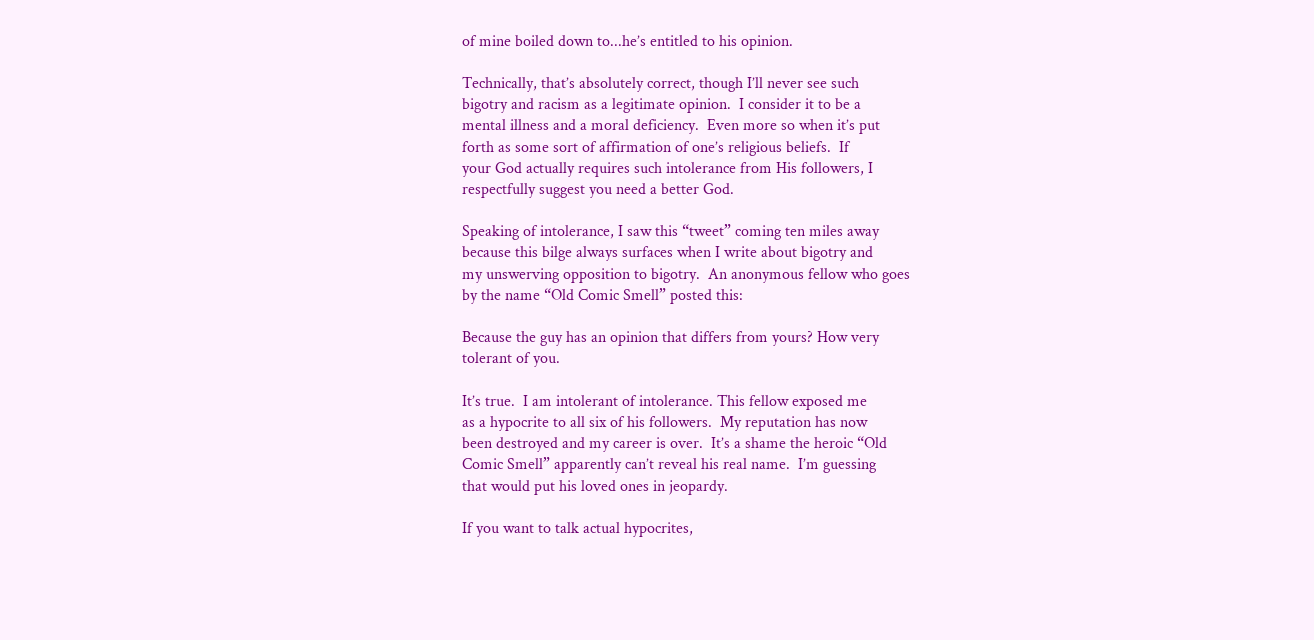of mine boiled down to...he’s entitled to his opinion.

Technically, that’s absolutely correct, though I’ll never see such
bigotry and racism as a legitimate opinion.  I consider it to be a
mental illness and a moral deficiency.  Even more so when it’s put
forth as some sort of affirmation of one’s religious beliefs.  If
your God actually requires such intolerance from His followers, I
respectfully suggest you need a better God.

Speaking of intolerance, I saw this “tweet” coming ten miles away
because this bilge always surfaces when I write about bigotry and
my unswerving opposition to bigotry.  An anonymous fellow who goes
by the name “Old Comic Smell” posted this:

Because the guy has an opinion that differs from yours? How very
tolerant of you.

It’s true.  I am intolerant of intolerance. This fellow exposed me
as a hypocrite to all six of his followers.  My reputation has now
been destroyed and my career is over.  It’s a shame the heroic “Old
Comic Smell” apparently can’t reveal his real name.  I’m guessing
that would put his loved ones in jeopardy.

If you want to talk actual hypocrites,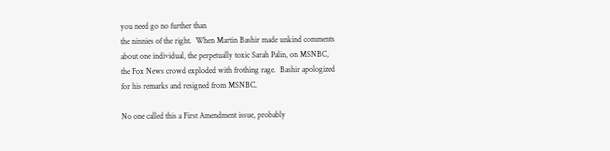you need go no further than
the ninnies of the right.  When Martin Bashir made unkind comments
about one individual, the perpetually toxic Sarah Palin, on MSNBC,
the Fox News crowd exploded with frothing rage.  Bashir apologized
for his remarks and resigned from MSNBC.

No one called this a First Amendment issue, probably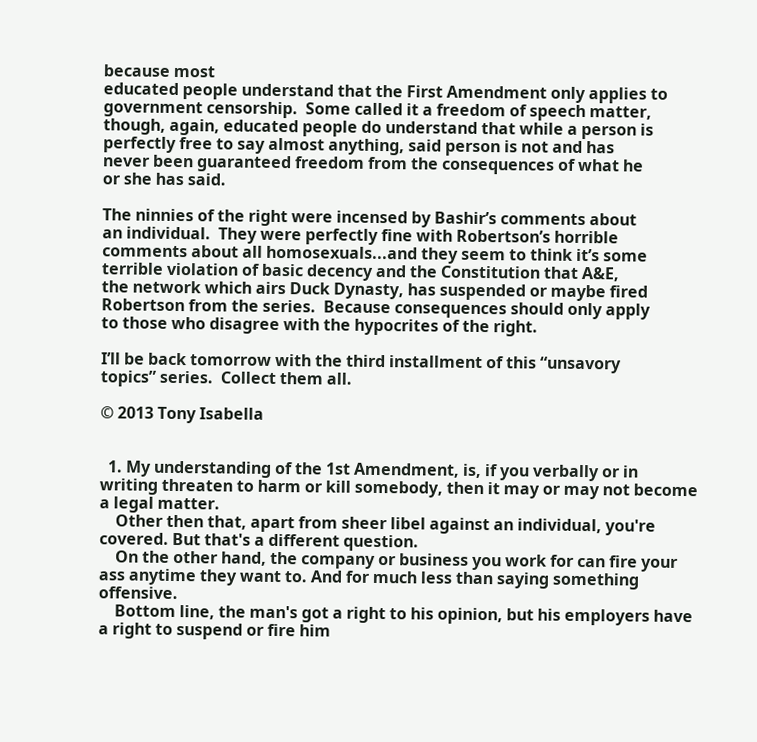because most
educated people understand that the First Amendment only applies to
government censorship.  Some called it a freedom of speech matter,
though, again, educated people do understand that while a person is
perfectly free to say almost anything, said person is not and has
never been guaranteed freedom from the consequences of what he
or she has said.

The ninnies of the right were incensed by Bashir’s comments about
an individual.  They were perfectly fine with Robertson’s horrible
comments about all homosexuals...and they seem to think it’s some
terrible violation of basic decency and the Constitution that A&E,
the network which airs Duck Dynasty, has suspended or maybe fired
Robertson from the series.  Because consequences should only apply
to those who disagree with the hypocrites of the right.

I’ll be back tomorrow with the third installment of this “unsavory
topics” series.  Collect them all.

© 2013 Tony Isabella


  1. My understanding of the 1st Amendment, is, if you verbally or in writing threaten to harm or kill somebody, then it may or may not become a legal matter.
    Other then that, apart from sheer libel against an individual, you're covered. But that's a different question.
    On the other hand, the company or business you work for can fire your ass anytime they want to. And for much less than saying something offensive.
    Bottom line, the man's got a right to his opinion, but his employers have a right to suspend or fire him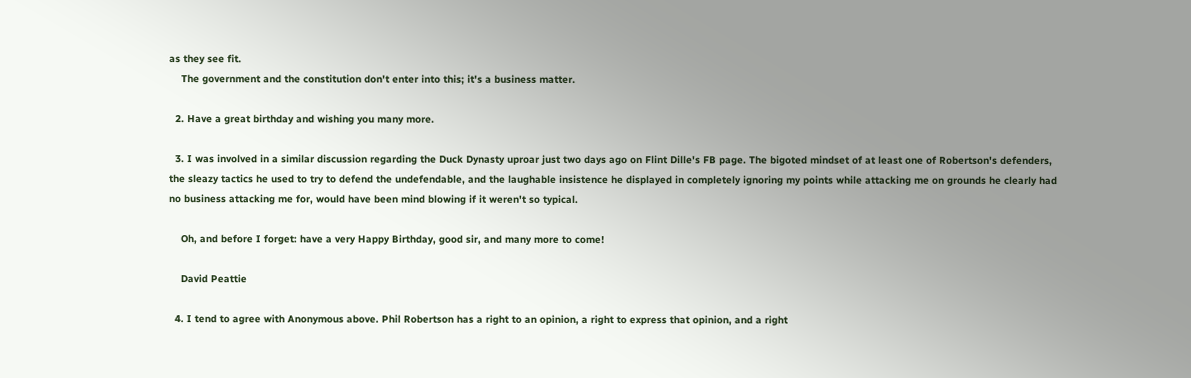as they see fit.
    The government and the constitution don't enter into this; it's a business matter.

  2. Have a great birthday and wishing you many more.

  3. I was involved in a similar discussion regarding the Duck Dynasty uproar just two days ago on Flint Dille's FB page. The bigoted mindset of at least one of Robertson's defenders, the sleazy tactics he used to try to defend the undefendable, and the laughable insistence he displayed in completely ignoring my points while attacking me on grounds he clearly had no business attacking me for, would have been mind blowing if it weren't so typical.

    Oh, and before I forget: have a very Happy Birthday, good sir, and many more to come!

    David Peattie

  4. I tend to agree with Anonymous above. Phil Robertson has a right to an opinion, a right to express that opinion, and a right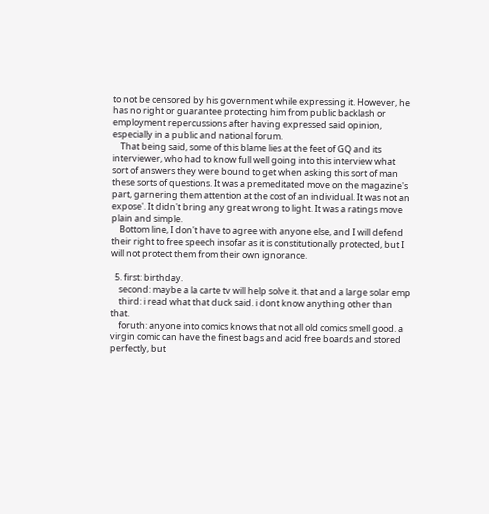to not be censored by his government while expressing it. However, he has no right or guarantee protecting him from public backlash or employment repercussions after having expressed said opinion, especially in a public and national forum.
    That being said, some of this blame lies at the feet of GQ and its interviewer, who had to know full well going into this interview what sort of answers they were bound to get when asking this sort of man these sorts of questions. It was a premeditated move on the magazine's part, garnering them attention at the cost of an individual. It was not an expose'. It didn't bring any great wrong to light. It was a ratings move plain and simple.
    Bottom line, I don't have to agree with anyone else, and I will defend their right to free speech insofar as it is constitutionally protected, but I will not protect them from their own ignorance.

  5. first: birthday.
    second: maybe a la carte tv will help solve it. that and a large solar emp
    third: i read what that duck said. i dont know anything other than that.
    foruth: anyone into comics knows that not all old comics smell good. a virgin comic can have the finest bags and acid free boards and stored perfectly, but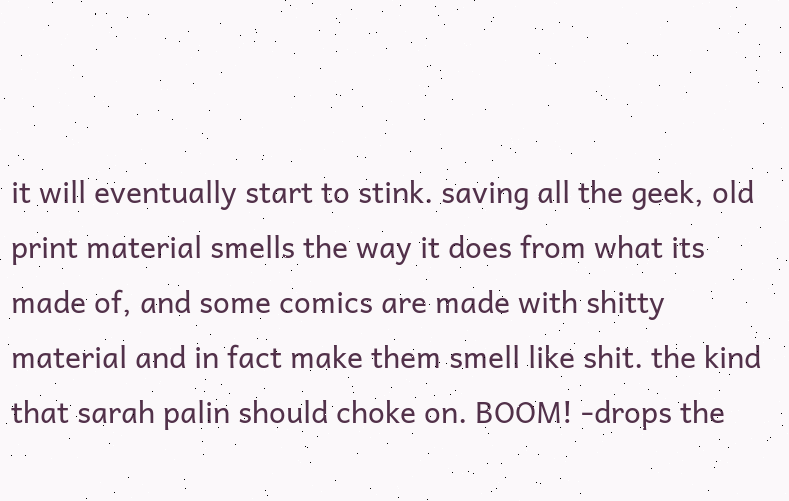it will eventually start to stink. saving all the geek, old print material smells the way it does from what its made of, and some comics are made with shitty material and in fact make them smell like shit. the kind that sarah palin should choke on. BOOM! -drops the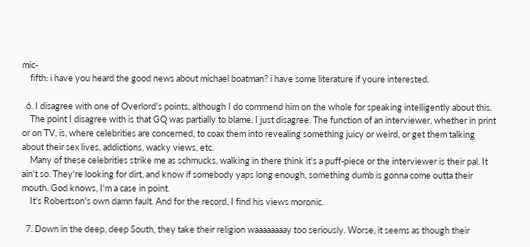mic-
    fifth: i have you heard the good news about michael boatman? i have some literature if youre interested.

  6. I disagree with one of Overlord's points, although I do commend him on the whole for speaking intelligently about this.
    The point I disagree with is that GQ was partially to blame. I just disagree. The function of an interviewer, whether in print or on TV, is, where celebrities are concerned, to coax them into revealing something juicy or weird, or get them talking about their sex lives, addictions, wacky views, etc.
    Many of these celebrities strike me as schmucks, walking in there think it's a puff-piece or the interviewer is their pal. It ain't so. They're looking for dirt, and know if somebody yaps long enough, something dumb is gonna come outta their mouth. God knows, I'm a case in point.
    It's Robertson's own damn fault. And for the record, I find his views moronic.

  7. Down in the deep, deep South, they take their religion waaaaaaaay too seriously. Worse, it seems as though their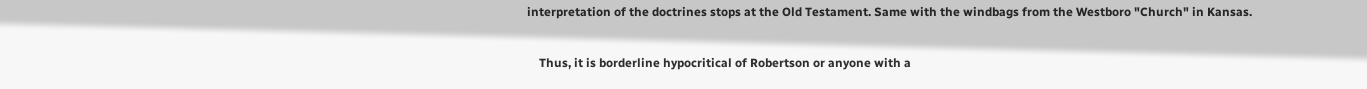interpretation of the doctrines stops at the Old Testament. Same with the windbags from the Westboro "Church" in Kansas.

    Thus, it is borderline hypocritical of Robertson or anyone with a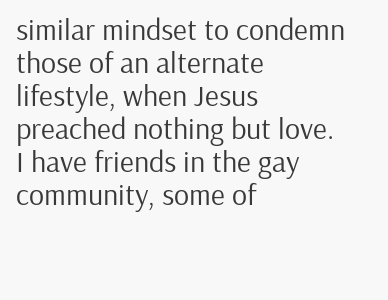similar mindset to condemn those of an alternate lifestyle, when Jesus preached nothing but love. I have friends in the gay community, some of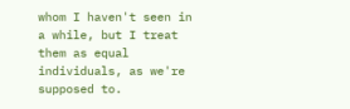whom I haven't seen in a while, but I treat them as equal individuals, as we're supposed to.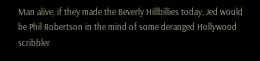Man alive, if they made the Beverly Hillbillies today, Jed would be Phil Robertson in the mind of some deranged Hollywood scribbler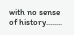with no sense of history........